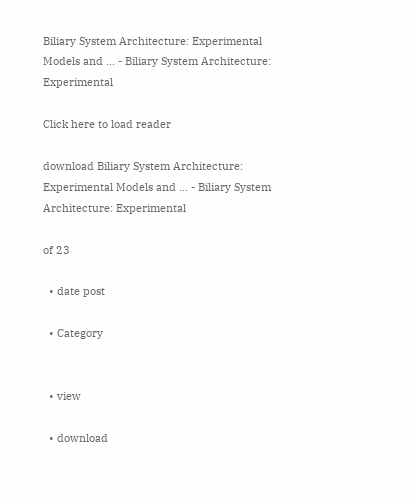Biliary System Architecture: Experimental Models and ... - Biliary System Architecture: Experimental

Click here to load reader

download Biliary System Architecture: Experimental Models and ... - Biliary System Architecture: Experimental

of 23

  • date post

  • Category


  • view

  • download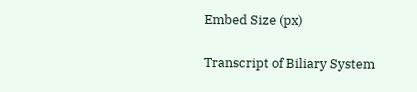Embed Size (px)

Transcript of Biliary System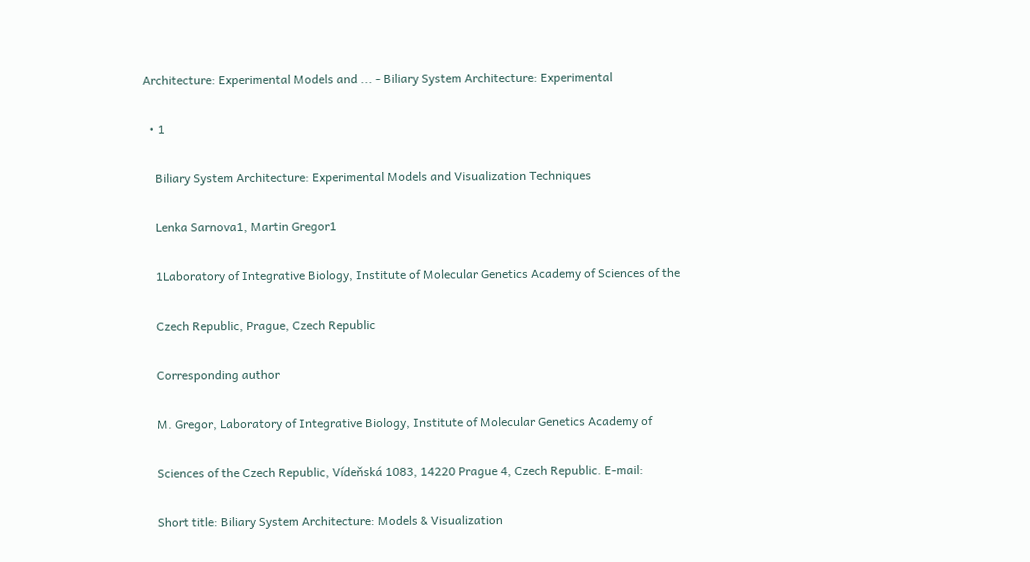Architecture: Experimental Models and ... - Biliary System Architecture: Experimental

  • 1

    Biliary System Architecture: Experimental Models and Visualization Techniques

    Lenka Sarnova1, Martin Gregor1

    1Laboratory of Integrative Biology, Institute of Molecular Genetics Academy of Sciences of the

    Czech Republic, Prague, Czech Republic

    Corresponding author

    M. Gregor, Laboratory of Integrative Biology, Institute of Molecular Genetics Academy of

    Sciences of the Czech Republic, Vídeňská 1083, 14220 Prague 4, Czech Republic. E-mail:

    Short title: Biliary System Architecture: Models & Visualization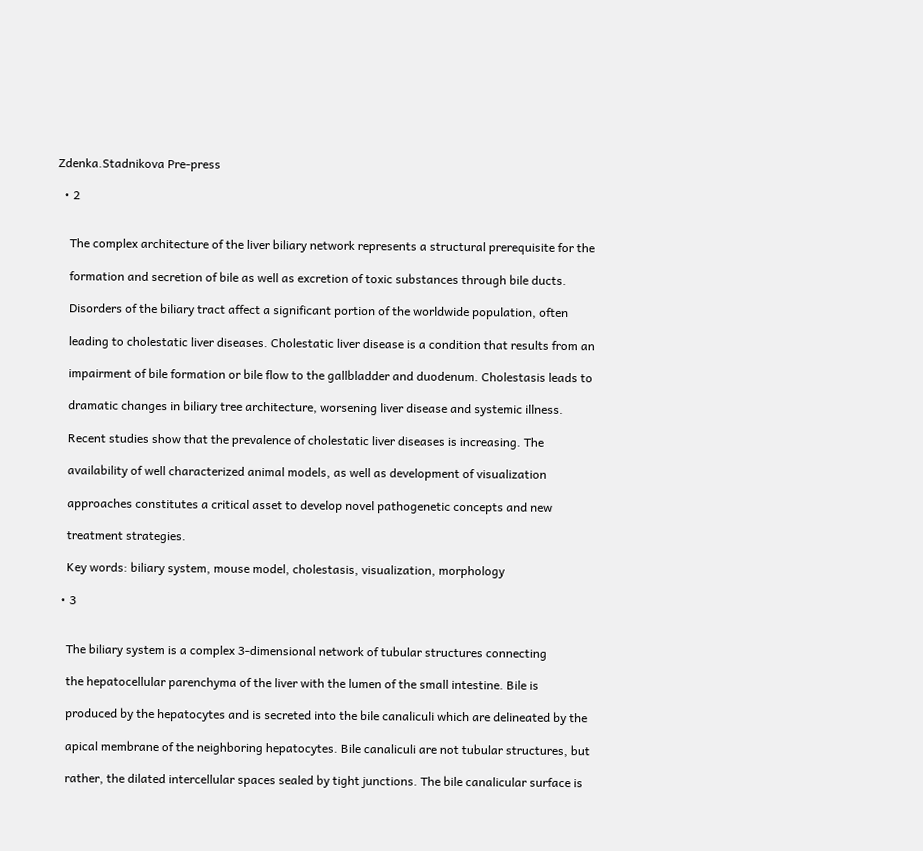Zdenka.Stadnikova Pre-press

  • 2


    The complex architecture of the liver biliary network represents a structural prerequisite for the

    formation and secretion of bile as well as excretion of toxic substances through bile ducts.

    Disorders of the biliary tract affect a significant portion of the worldwide population, often

    leading to cholestatic liver diseases. Cholestatic liver disease is a condition that results from an

    impairment of bile formation or bile flow to the gallbladder and duodenum. Cholestasis leads to

    dramatic changes in biliary tree architecture, worsening liver disease and systemic illness.

    Recent studies show that the prevalence of cholestatic liver diseases is increasing. The

    availability of well characterized animal models, as well as development of visualization

    approaches constitutes a critical asset to develop novel pathogenetic concepts and new

    treatment strategies.

    Key words: biliary system, mouse model, cholestasis, visualization, morphology

  • 3


    The biliary system is a complex 3-dimensional network of tubular structures connecting

    the hepatocellular parenchyma of the liver with the lumen of the small intestine. Bile is

    produced by the hepatocytes and is secreted into the bile canaliculi which are delineated by the

    apical membrane of the neighboring hepatocytes. Bile canaliculi are not tubular structures, but

    rather, the dilated intercellular spaces sealed by tight junctions. The bile canalicular surface is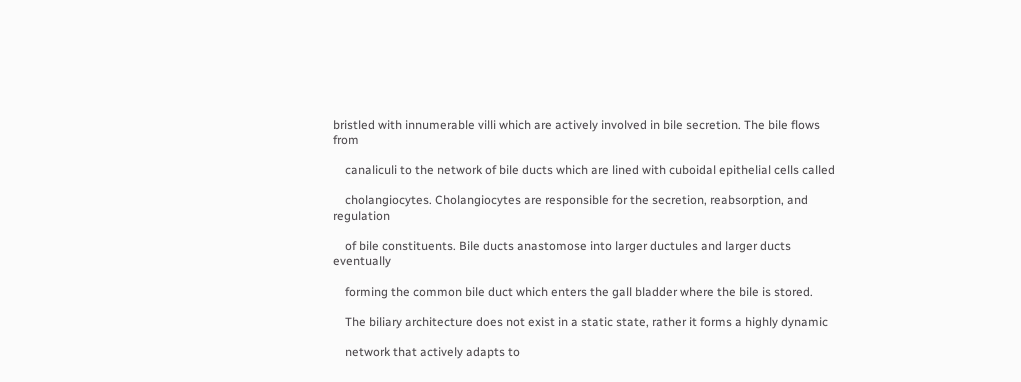bristled with innumerable villi which are actively involved in bile secretion. The bile flows from

    canaliculi to the network of bile ducts which are lined with cuboidal epithelial cells called

    cholangiocytes. Cholangiocytes are responsible for the secretion, reabsorption, and regulation

    of bile constituents. Bile ducts anastomose into larger ductules and larger ducts eventually

    forming the common bile duct which enters the gall bladder where the bile is stored.

    The biliary architecture does not exist in a static state, rather it forms a highly dynamic

    network that actively adapts to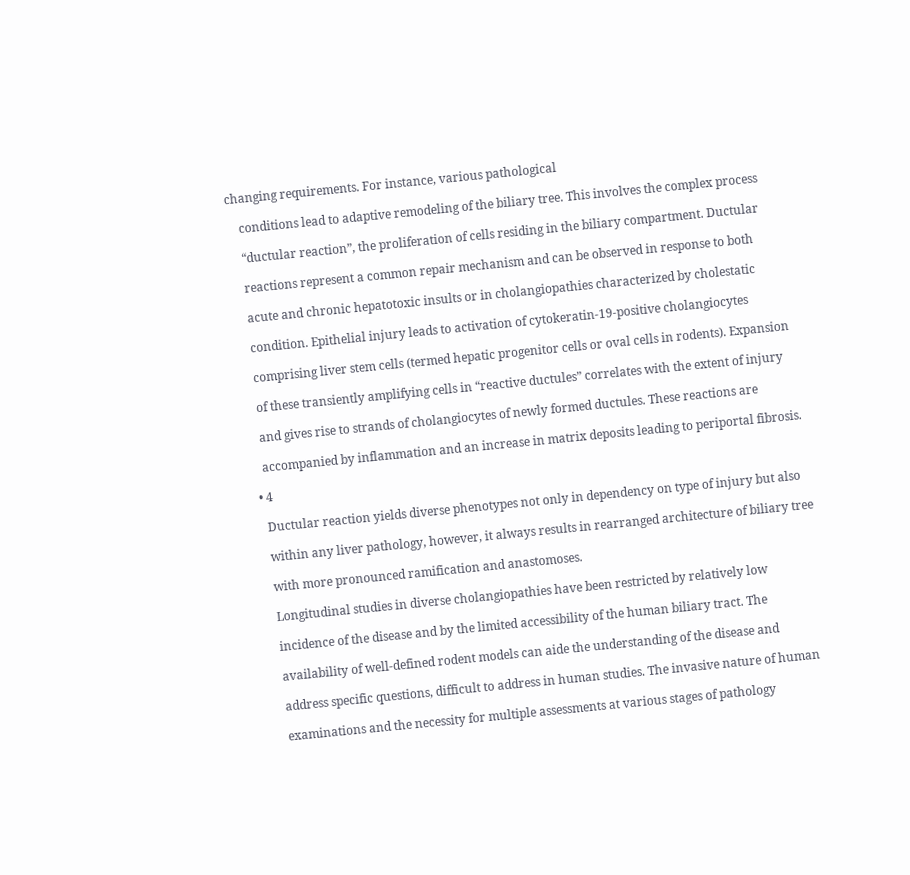changing requirements. For instance, various pathological

    conditions lead to adaptive remodeling of the biliary tree. This involves the complex process

    “ductular reaction”, the proliferation of cells residing in the biliary compartment. Ductular

    reactions represent a common repair mechanism and can be observed in response to both

    acute and chronic hepatotoxic insults or in cholangiopathies characterized by cholestatic

    condition. Epithelial injury leads to activation of cytokeratin-19-positive cholangiocytes

    comprising liver stem cells (termed hepatic progenitor cells or oval cells in rodents). Expansion

    of these transiently amplifying cells in “reactive ductules” correlates with the extent of injury

    and gives rise to strands of cholangiocytes of newly formed ductules. These reactions are

    accompanied by inflammation and an increase in matrix deposits leading to periportal fibrosis.

  • 4

    Ductular reaction yields diverse phenotypes not only in dependency on type of injury but also

    within any liver pathology, however, it always results in rearranged architecture of biliary tree

    with more pronounced ramification and anastomoses.

    Longitudinal studies in diverse cholangiopathies have been restricted by relatively low

    incidence of the disease and by the limited accessibility of the human biliary tract. The

    availability of well-defined rodent models can aide the understanding of the disease and

    address specific questions, difficult to address in human studies. The invasive nature of human

    examinations and the necessity for multiple assessments at various stages of pathology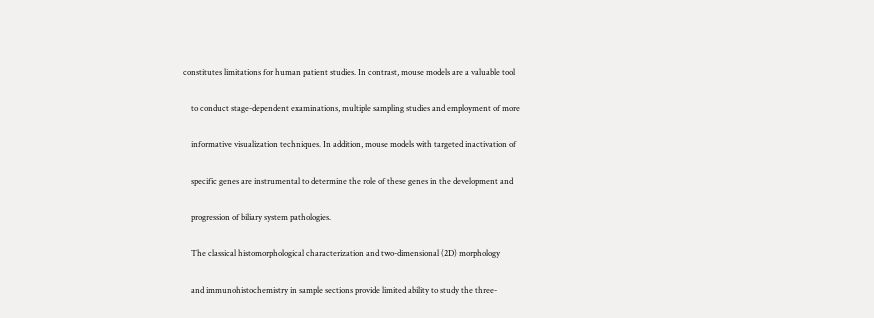constitutes limitations for human patient studies. In contrast, mouse models are a valuable tool

    to conduct stage-dependent examinations, multiple sampling studies and employment of more

    informative visualization techniques. In addition, mouse models with targeted inactivation of

    specific genes are instrumental to determine the role of these genes in the development and

    progression of biliary system pathologies.

    The classical histomorphological characterization and two-dimensional (2D) morphology

    and immunohistochemistry in sample sections provide limited ability to study the three-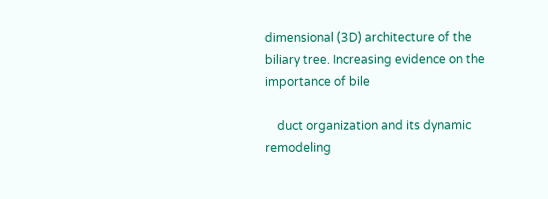dimensional (3D) architecture of the biliary tree. Increasing evidence on the importance of bile

    duct organization and its dynamic remodeling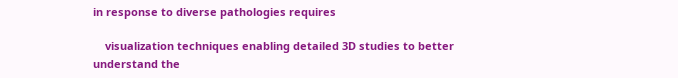in response to diverse pathologies requires

    visualization techniques enabling detailed 3D studies to better understand the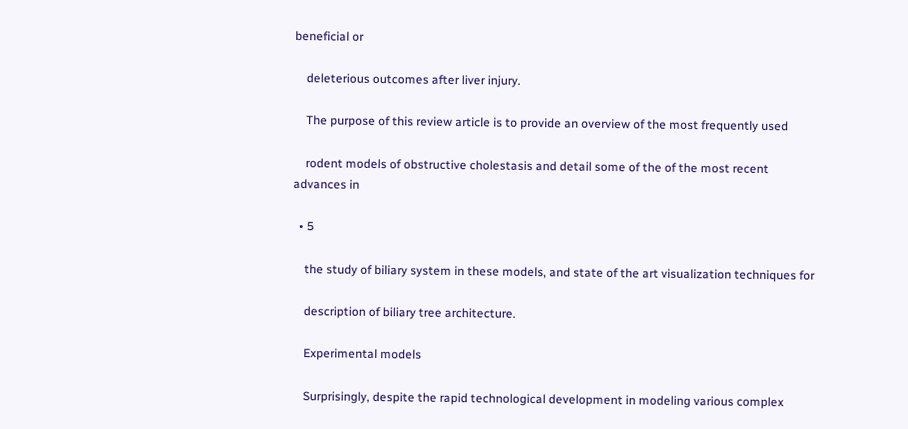beneficial or

    deleterious outcomes after liver injury.

    The purpose of this review article is to provide an overview of the most frequently used

    rodent models of obstructive cholestasis and detail some of the of the most recent advances in

  • 5

    the study of biliary system in these models, and state of the art visualization techniques for

    description of biliary tree architecture.

    Experimental models

    Surprisingly, despite the rapid technological development in modeling various complex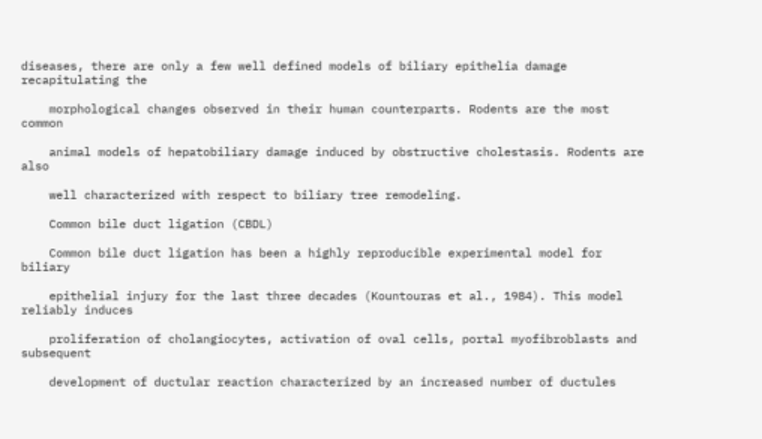diseases, there are only a few well defined models of biliary epithelia damage recapitulating the

    morphological changes observed in their human counterparts. Rodents are the most common

    animal models of hepatobiliary damage induced by obstructive cholestasis. Rodents are also

    well characterized with respect to biliary tree remodeling.

    Common bile duct ligation (CBDL)

    Common bile duct ligation has been a highly reproducible experimental model for biliary

    epithelial injury for the last three decades (Kountouras et al., 1984). This model reliably induces

    proliferation of cholangiocytes, activation of oval cells, portal myofibroblasts and subsequent

    development of ductular reaction characterized by an increased number of ductules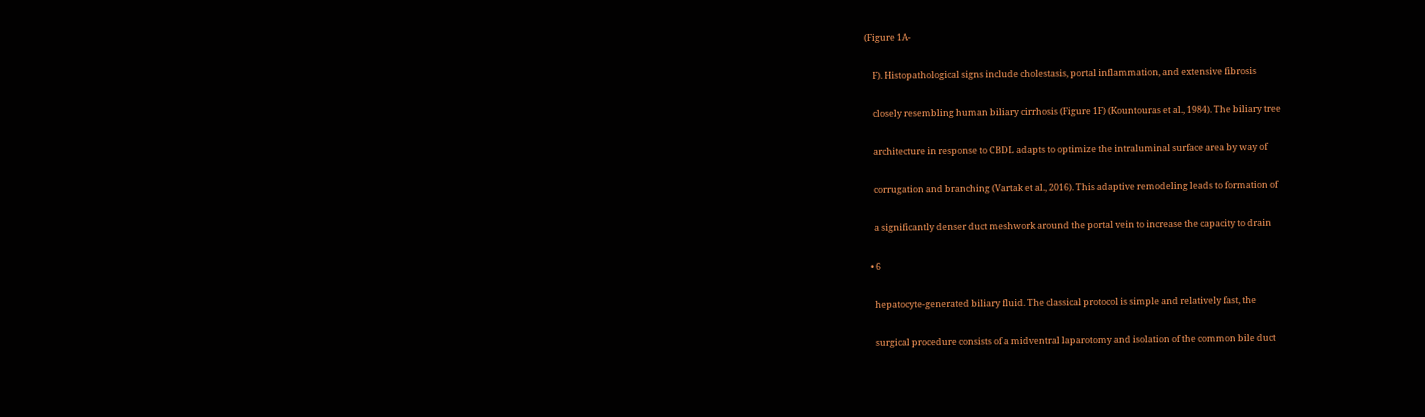(Figure 1A-

    F). Histopathological signs include cholestasis, portal inflammation, and extensive fibrosis

    closely resembling human biliary cirrhosis (Figure 1F) (Kountouras et al., 1984). The biliary tree

    architecture in response to CBDL adapts to optimize the intraluminal surface area by way of

    corrugation and branching (Vartak et al., 2016). This adaptive remodeling leads to formation of

    a significantly denser duct meshwork around the portal vein to increase the capacity to drain

  • 6

    hepatocyte-generated biliary fluid. The classical protocol is simple and relatively fast, the

    surgical procedure consists of a midventral laparotomy and isolation of the common bile duct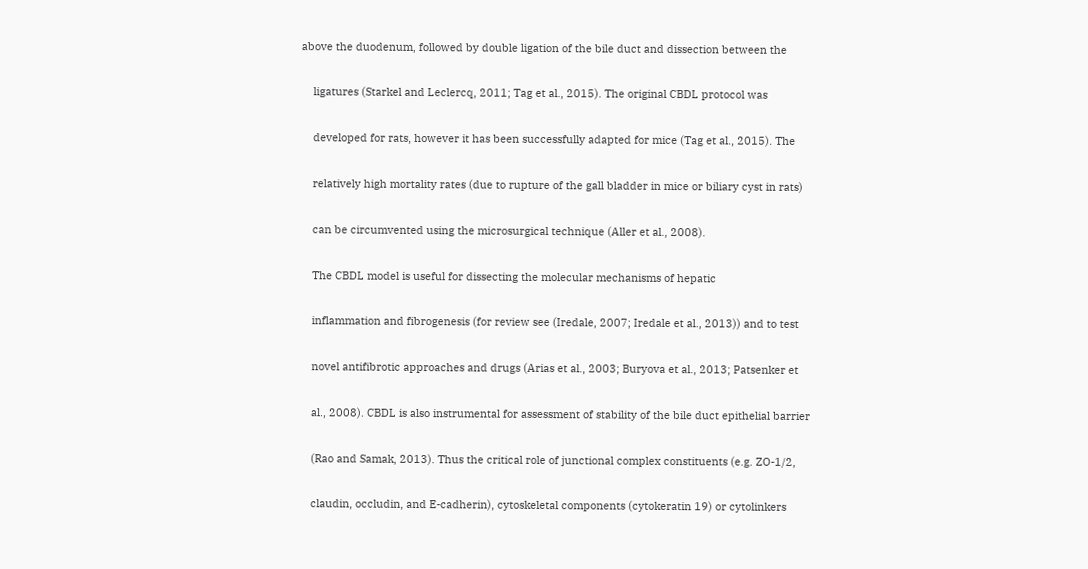above the duodenum, followed by double ligation of the bile duct and dissection between the

    ligatures (Starkel and Leclercq, 2011; Tag et al., 2015). The original CBDL protocol was

    developed for rats, however it has been successfully adapted for mice (Tag et al., 2015). The

    relatively high mortality rates (due to rupture of the gall bladder in mice or biliary cyst in rats)

    can be circumvented using the microsurgical technique (Aller et al., 2008).

    The CBDL model is useful for dissecting the molecular mechanisms of hepatic

    inflammation and fibrogenesis (for review see (Iredale, 2007; Iredale et al., 2013)) and to test

    novel antifibrotic approaches and drugs (Arias et al., 2003; Buryova et al., 2013; Patsenker et

    al., 2008). CBDL is also instrumental for assessment of stability of the bile duct epithelial barrier

    (Rao and Samak, 2013). Thus the critical role of junctional complex constituents (e.g. ZO-1/2,

    claudin, occludin, and E-cadherin), cytoskeletal components (cytokeratin 19) or cytolinkers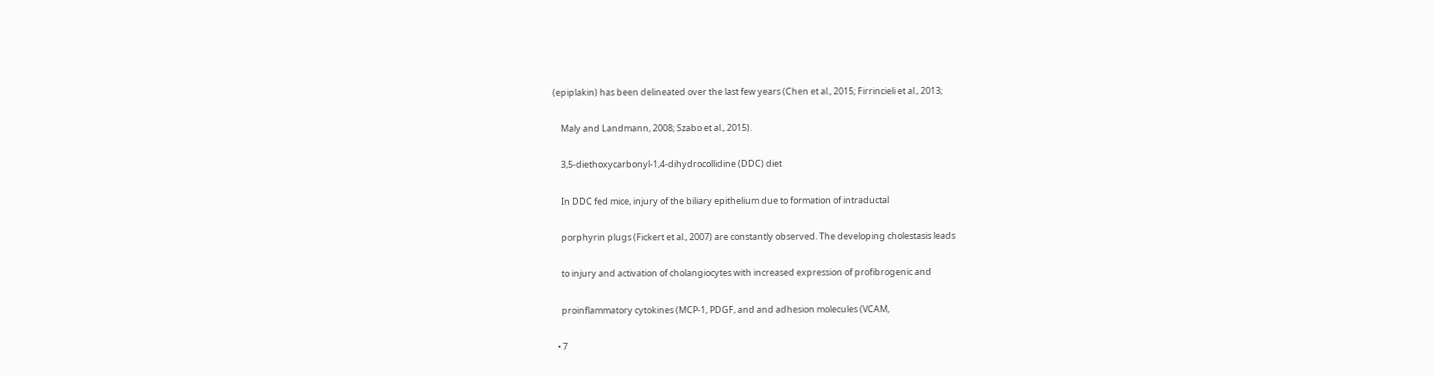(epiplakin) has been delineated over the last few years (Chen et al., 2015; Firrincieli et al., 2013;

    Maly and Landmann, 2008; Szabo et al., 2015).

    3,5-diethoxycarbonyl-1,4-dihydrocollidine (DDC) diet

    In DDC fed mice, injury of the biliary epithelium due to formation of intraductal

    porphyrin plugs (Fickert et al., 2007) are constantly observed. The developing cholestasis leads

    to injury and activation of cholangiocytes with increased expression of profibrogenic and

    proinflammatory cytokines (MCP-1, PDGF, and and adhesion molecules (VCAM,

  • 7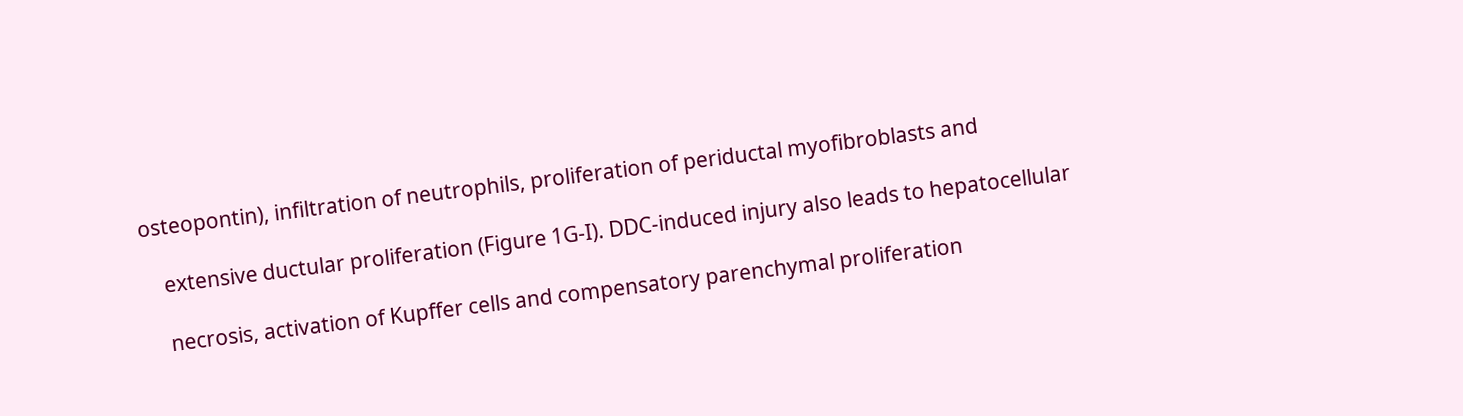osteopontin), infiltration of neutrophils, proliferation of periductal myofibroblasts and

    extensive ductular proliferation (Figure 1G-I). DDC-induced injury also leads to hepatocellular

    necrosis, activation of Kupffer cells and compensatory parenchymal proliferation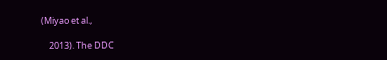(Miyao et al.,

    2013). The DDC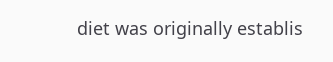diet was originally establis